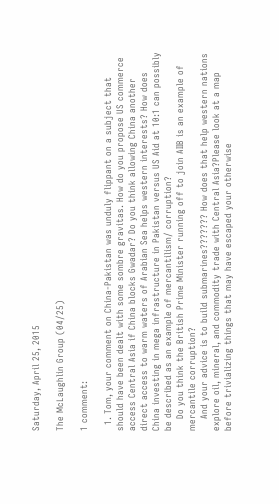Saturday, April 25, 2015

The McLaughlin Group (04/25)

1 comment:

  1. Tom, your comment on China-Pakistan was unduly flippant on a subject that should have been dealt with some sombre gravitas. How do you propose US commerce access Central Asia if China blocks Gwadar? Do you think allowing China another direct access to warm waters of Arabian Sea helps western interests? How does China investing in mega infrastructure in Pakistan versus US Aid at 10:1 can possibly be described as an example of mercantilism/ corruption?
    Do you think the British Prime Minister running off to join AIIB is an example of mercantile corruption?
    And your advice is to build submarines??????? How does that help western nations explore oil, mineral, and commodity trade with Central Asia?Please look at a map before trivializing things that may have escaped your otherwise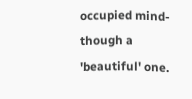occupied mind- though a 'beautiful' one.